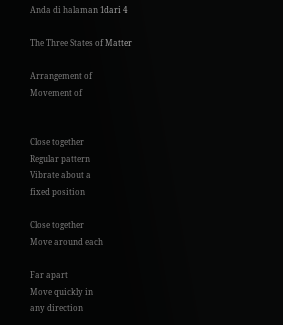Anda di halaman 1dari 4

The Three States of Matter

Arrangement of
Movement of


Close together
Regular pattern
Vibrate about a
fixed position

Close together
Move around each

Far apart
Move quickly in
any direction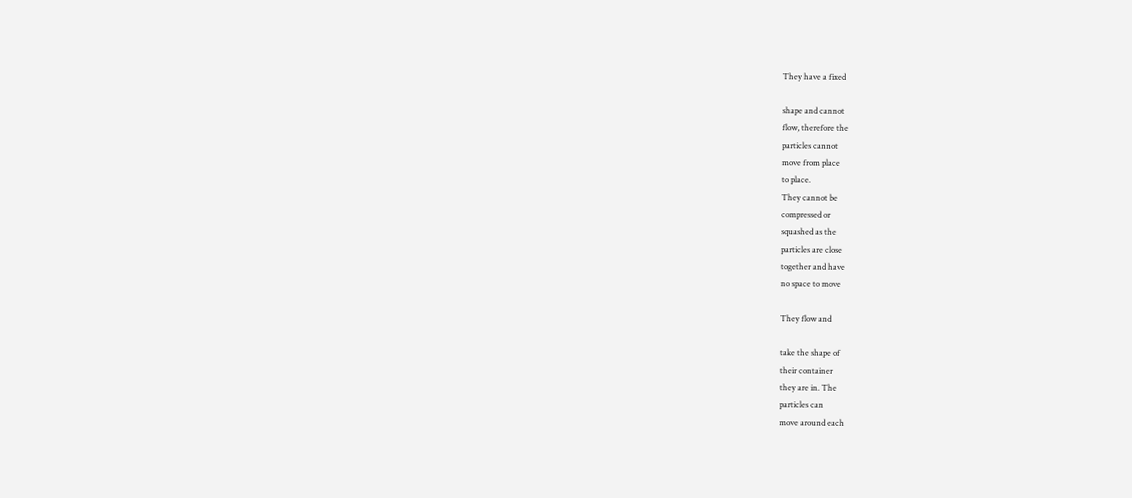They have a fixed

shape and cannot
flow, therefore the
particles cannot
move from place
to place.
They cannot be
compressed or
squashed as the
particles are close
together and have
no space to move

They flow and

take the shape of
their container
they are in. The
particles can
move around each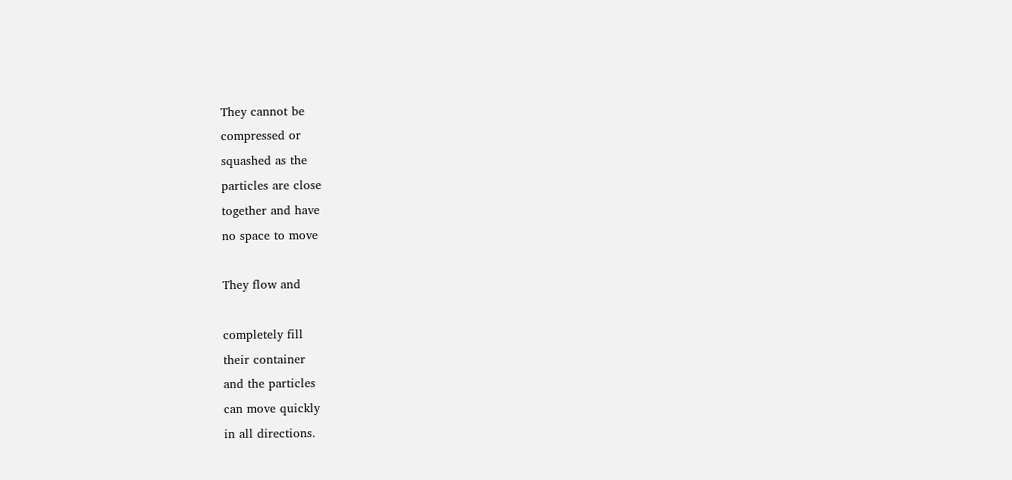They cannot be
compressed or
squashed as the
particles are close
together and have
no space to move

They flow and

completely fill
their container
and the particles
can move quickly
in all directions.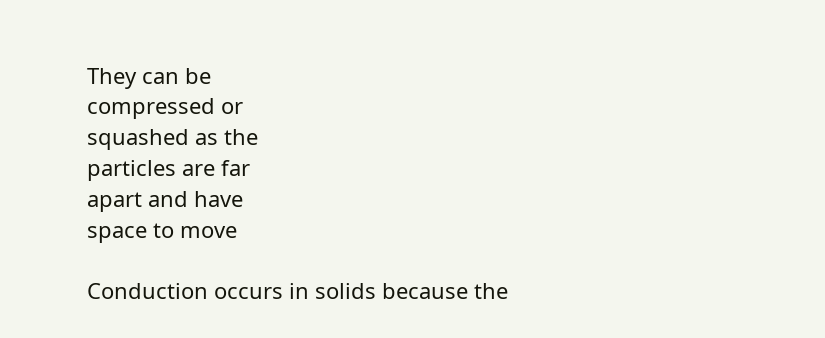They can be
compressed or
squashed as the
particles are far
apart and have
space to move

Conduction occurs in solids because the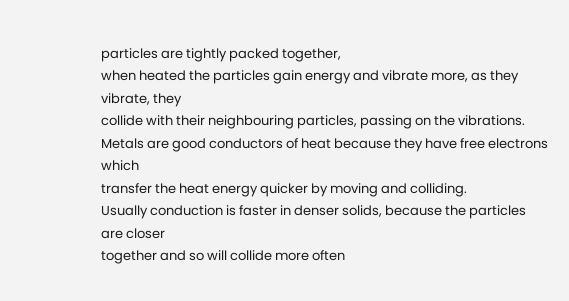particles are tightly packed together,
when heated the particles gain energy and vibrate more, as they vibrate, they
collide with their neighbouring particles, passing on the vibrations.
Metals are good conductors of heat because they have free electrons which
transfer the heat energy quicker by moving and colliding.
Usually conduction is faster in denser solids, because the particles are closer
together and so will collide more often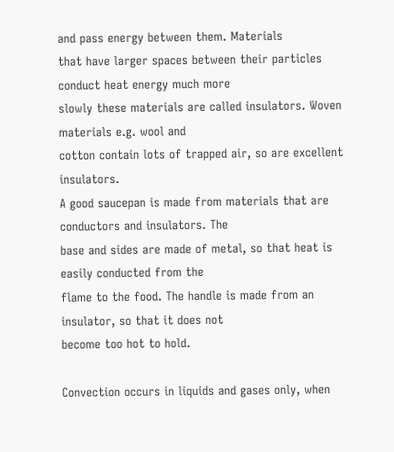and pass energy between them. Materials
that have larger spaces between their particles conduct heat energy much more
slowly these materials are called insulators. Woven materials e.g. wool and
cotton contain lots of trapped air, so are excellent insulators.
A good saucepan is made from materials that are conductors and insulators. The
base and sides are made of metal, so that heat is easily conducted from the
flame to the food. The handle is made from an insulator, so that it does not
become too hot to hold.

Convection occurs in liquids and gases only, when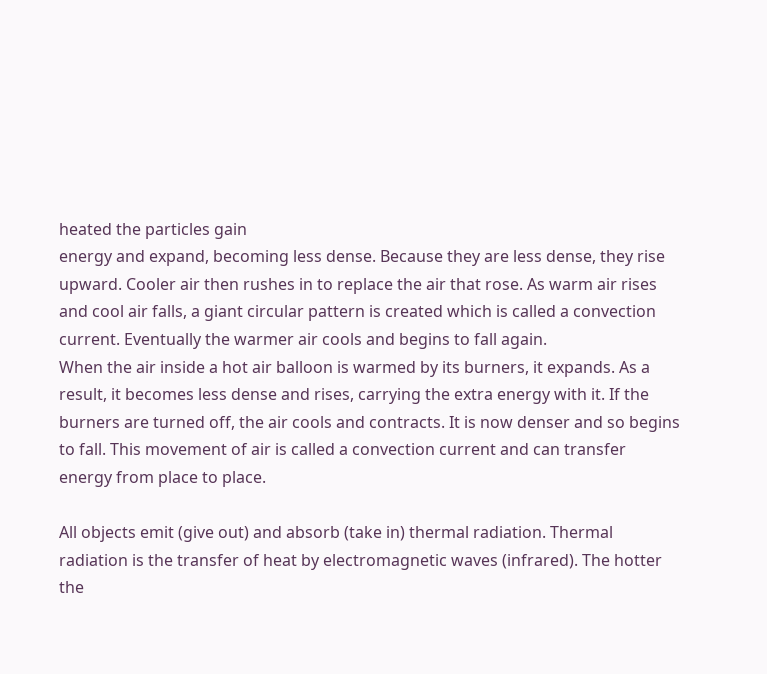heated the particles gain
energy and expand, becoming less dense. Because they are less dense, they rise
upward. Cooler air then rushes in to replace the air that rose. As warm air rises
and cool air falls, a giant circular pattern is created which is called a convection
current. Eventually the warmer air cools and begins to fall again.
When the air inside a hot air balloon is warmed by its burners, it expands. As a
result, it becomes less dense and rises, carrying the extra energy with it. If the
burners are turned off, the air cools and contracts. It is now denser and so begins
to fall. This movement of air is called a convection current and can transfer
energy from place to place.

All objects emit (give out) and absorb (take in) thermal radiation. Thermal
radiation is the transfer of heat by electromagnetic waves (infrared). The hotter
the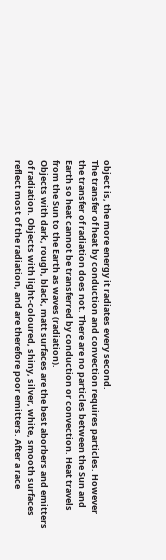object is, the more energy it radiates every second.
The transfer of heat by conduction and convection requires particles. However
the transfer of radiation does not. There are no particles between the Sun and
Earth so heat cannot be transferred by conduction or convection. Heat travels
from the Sun to the Earth as waves (radiation).
Objects with dark, rough, black, matt surfaces are the best aborbers and emitters
of radiation. Objects with light-coloured, shiny, silver, white, smooth surfaces
reflect most of the radiation, and are therefore poor emitters. After a race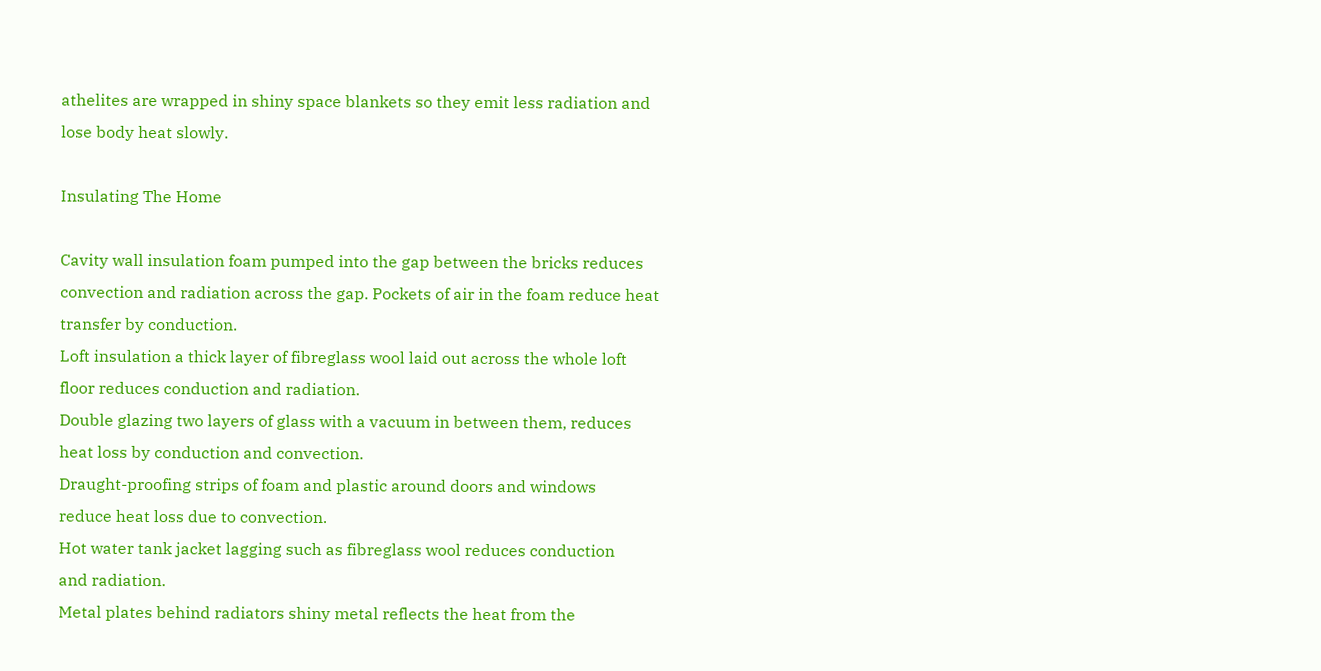athelites are wrapped in shiny space blankets so they emit less radiation and
lose body heat slowly.

Insulating The Home

Cavity wall insulation foam pumped into the gap between the bricks reduces
convection and radiation across the gap. Pockets of air in the foam reduce heat
transfer by conduction.
Loft insulation a thick layer of fibreglass wool laid out across the whole loft
floor reduces conduction and radiation.
Double glazing two layers of glass with a vacuum in between them, reduces
heat loss by conduction and convection.
Draught-proofing strips of foam and plastic around doors and windows
reduce heat loss due to convection.
Hot water tank jacket lagging such as fibreglass wool reduces conduction
and radiation.
Metal plates behind radiators shiny metal reflects the heat from the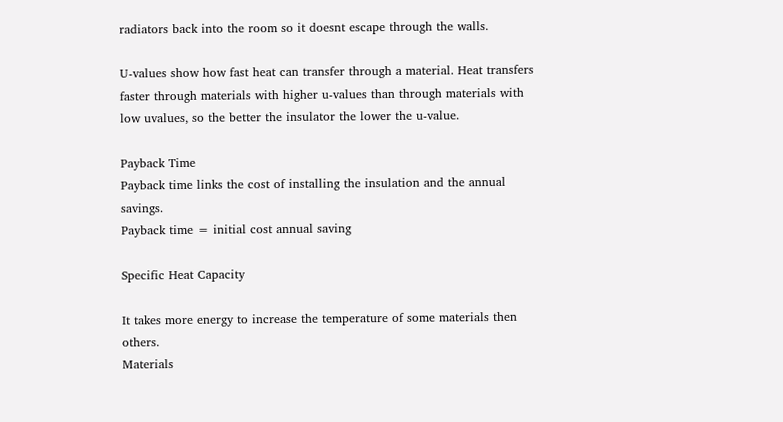radiators back into the room so it doesnt escape through the walls.

U-values show how fast heat can transfer through a material. Heat transfers
faster through materials with higher u-values than through materials with low uvalues, so the better the insulator the lower the u-value.

Payback Time
Payback time links the cost of installing the insulation and the annual savings.
Payback time = initial cost annual saving

Specific Heat Capacity

It takes more energy to increase the temperature of some materials then others.
Materials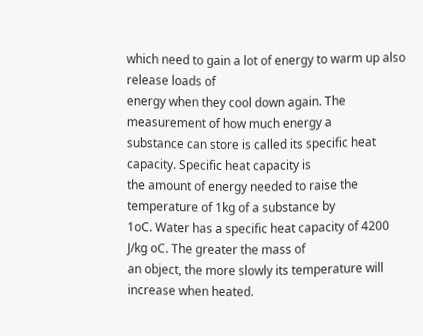which need to gain a lot of energy to warm up also release loads of
energy when they cool down again. The measurement of how much energy a
substance can store is called its specific heat capacity. Specific heat capacity is
the amount of energy needed to raise the temperature of 1kg of a substance by
1oC. Water has a specific heat capacity of 4200 J/kg oC. The greater the mass of
an object, the more slowly its temperature will increase when heated.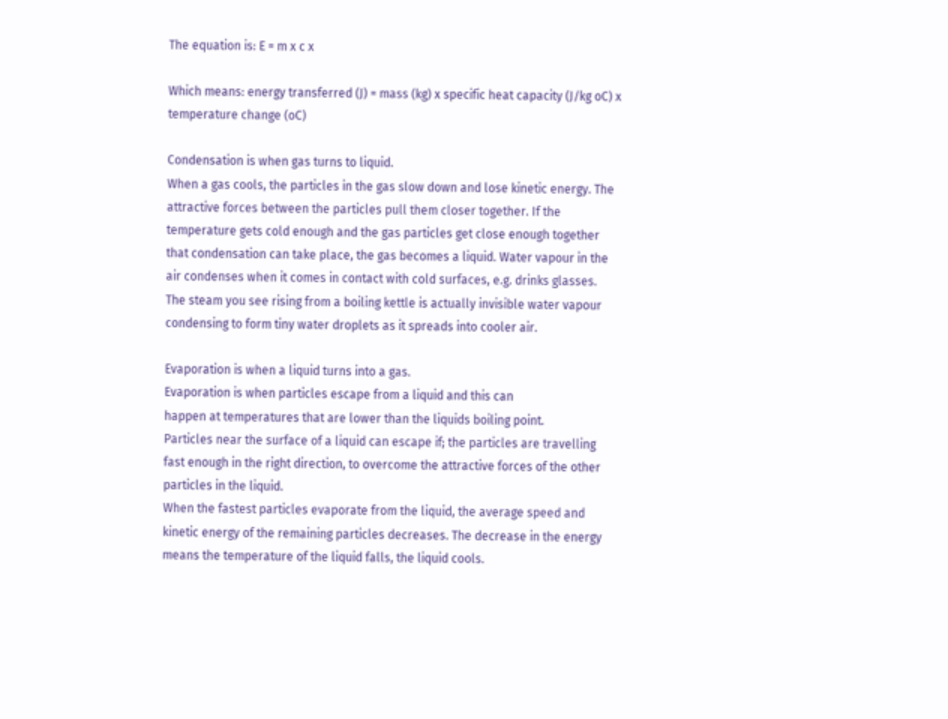The equation is: E = m x c x

Which means: energy transferred (J) = mass (kg) x specific heat capacity (J/kg oC) x
temperature change (oC)

Condensation is when gas turns to liquid.
When a gas cools, the particles in the gas slow down and lose kinetic energy. The
attractive forces between the particles pull them closer together. If the
temperature gets cold enough and the gas particles get close enough together
that condensation can take place, the gas becomes a liquid. Water vapour in the
air condenses when it comes in contact with cold surfaces, e.g. drinks glasses.
The steam you see rising from a boiling kettle is actually invisible water vapour
condensing to form tiny water droplets as it spreads into cooler air.

Evaporation is when a liquid turns into a gas.
Evaporation is when particles escape from a liquid and this can
happen at temperatures that are lower than the liquids boiling point.
Particles near the surface of a liquid can escape if; the particles are travelling
fast enough in the right direction, to overcome the attractive forces of the other
particles in the liquid.
When the fastest particles evaporate from the liquid, the average speed and
kinetic energy of the remaining particles decreases. The decrease in the energy
means the temperature of the liquid falls, the liquid cools.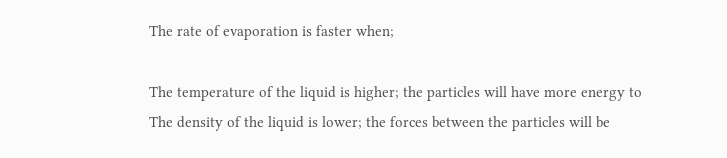The rate of evaporation is faster when;

The temperature of the liquid is higher; the particles will have more energy to
The density of the liquid is lower; the forces between the particles will be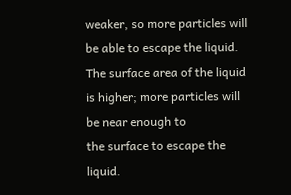weaker, so more particles will be able to escape the liquid.
The surface area of the liquid is higher; more particles will be near enough to
the surface to escape the liquid.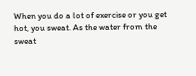When you do a lot of exercise or you get hot, you sweat. As the water from the
sweat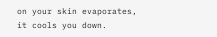on your skin evaporates, it cools you down.